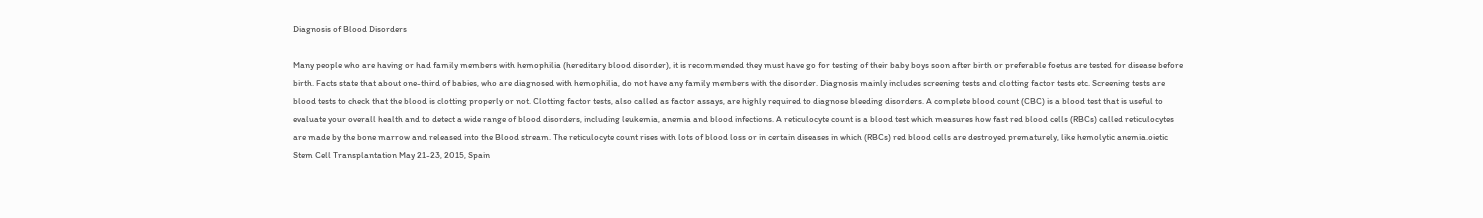Diagnosis of Blood Disorders

Many people who are having or had family members with hemophilia (hereditary blood disorder), it is recommended they must have go for testing of their baby boys soon after birth or preferable foetus are tested for disease before birth. Facts state that about one-third of babies, who are diagnosed with hemophilia, do not have any family members with the disorder. Diagnosis mainly includes screening tests and clotting factor tests etc. Screening tests are blood tests to check that the blood is clotting properly or not. Clotting factor tests, also called as factor assays, are highly required to diagnose bleeding disorders. A complete blood count (CBC) is a blood test that is useful to evaluate your overall health and to detect a wide range of blood disorders, including leukemia, anemia and blood infections. A reticulocyte count is a blood test which measures how fast red blood cells (RBCs) called reticulocytes are made by the bone marrow and released into the Blood stream. The reticulocyte count rises with lots of blood loss or in certain diseases in which (RBCs) red blood cells are destroyed prematurely, like hemolytic anemia.oietic Stem Cell Transplantation May 21-23, 2015, Spain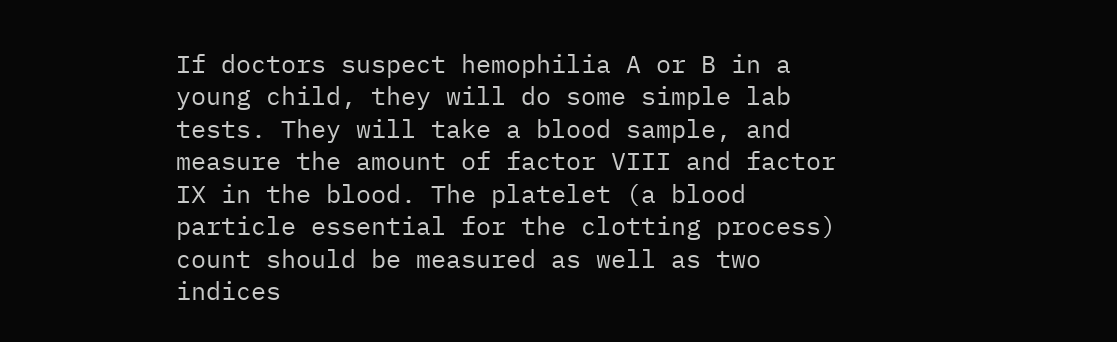If doctors suspect hemophilia A or B in a young child, they will do some simple lab tests. They will take a blood sample, and measure the amount of factor VIII and factor IX in the blood. The platelet (a blood particle essential for the clotting process) count should be measured as well as two indices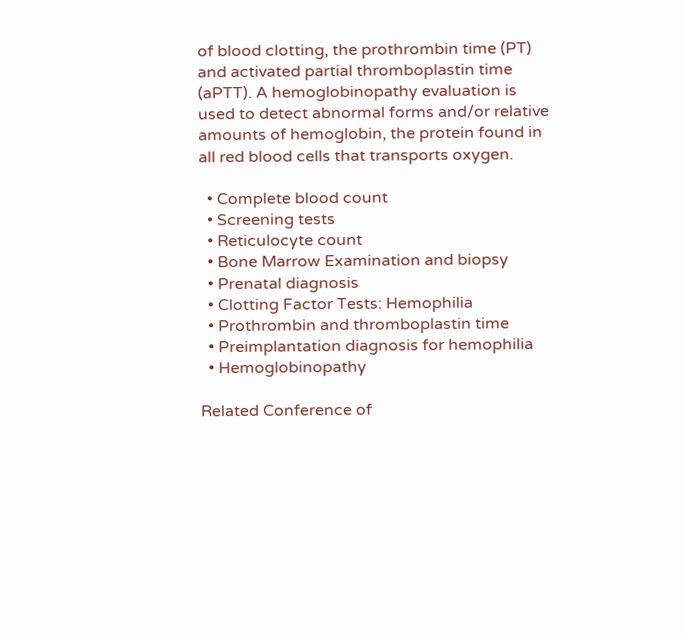of blood clotting, the prothrombin time (PT) and activated partial thromboplastin time (aPTT). A hemoglobinopathy evaluation is used to detect abnormal forms and/or relative amounts of hemoglobin, the protein found in all red blood cells that transports oxygen.

  • Complete blood count
  • Screening tests
  • Reticulocyte count
  • Bone Marrow Examination and biopsy
  • Prenatal diagnosis
  • Clotting Factor Tests: Hemophilia
  • Prothrombin and thromboplastin time
  • Preimplantation diagnosis for hemophilia
  • Hemoglobinopathy

Related Conference of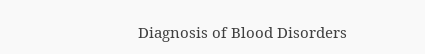Diagnosis of Blood Disorders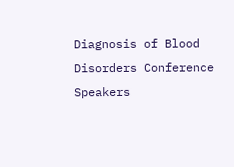Diagnosis of Blood Disorders Conference Speakers